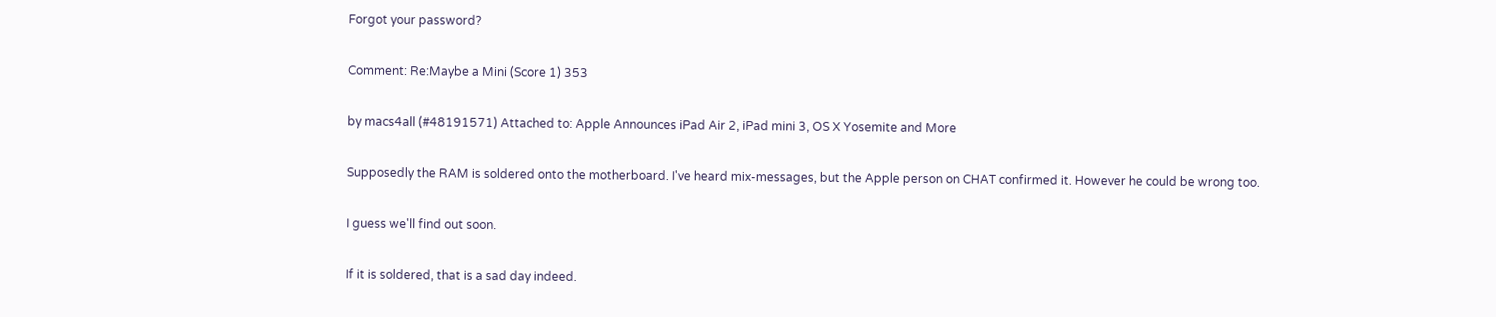Forgot your password?

Comment: Re:Maybe a Mini (Score 1) 353

by macs4all (#48191571) Attached to: Apple Announces iPad Air 2, iPad mini 3, OS X Yosemite and More

Supposedly the RAM is soldered onto the motherboard. I've heard mix-messages, but the Apple person on CHAT confirmed it. However he could be wrong too.

I guess we'll find out soon.

If it is soldered, that is a sad day indeed.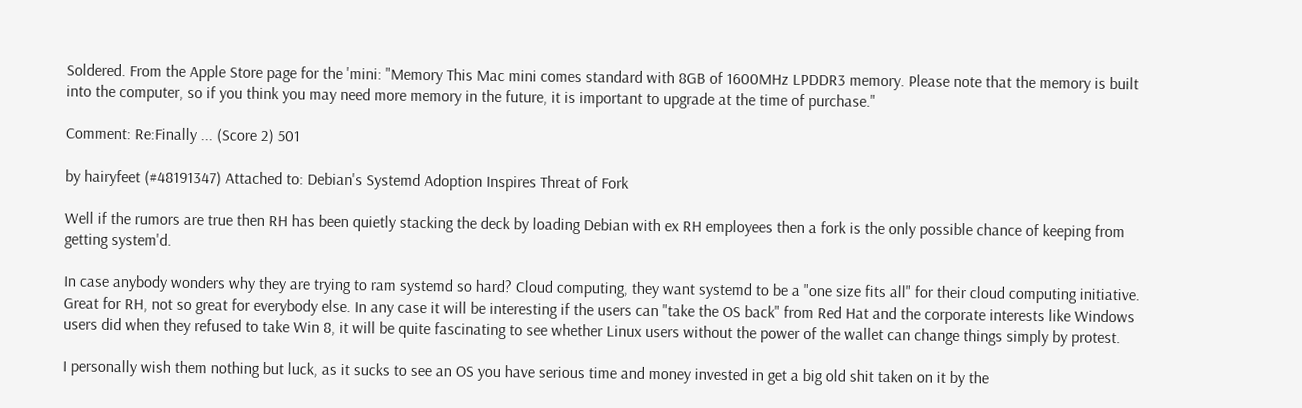Soldered. From the Apple Store page for the 'mini: "Memory This Mac mini comes standard with 8GB of 1600MHz LPDDR3 memory. Please note that the memory is built into the computer, so if you think you may need more memory in the future, it is important to upgrade at the time of purchase."

Comment: Re:Finally ... (Score 2) 501

by hairyfeet (#48191347) Attached to: Debian's Systemd Adoption Inspires Threat of Fork

Well if the rumors are true then RH has been quietly stacking the deck by loading Debian with ex RH employees then a fork is the only possible chance of keeping from getting system'd.

In case anybody wonders why they are trying to ram systemd so hard? Cloud computing, they want systemd to be a "one size fits all" for their cloud computing initiative. Great for RH, not so great for everybody else. In any case it will be interesting if the users can "take the OS back" from Red Hat and the corporate interests like Windows users did when they refused to take Win 8, it will be quite fascinating to see whether Linux users without the power of the wallet can change things simply by protest.

I personally wish them nothing but luck, as it sucks to see an OS you have serious time and money invested in get a big old shit taken on it by the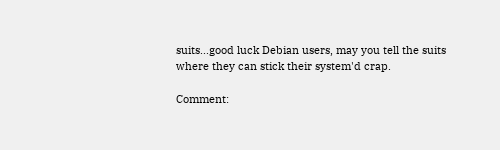suits...good luck Debian users, may you tell the suits where they can stick their system'd crap.

Comment: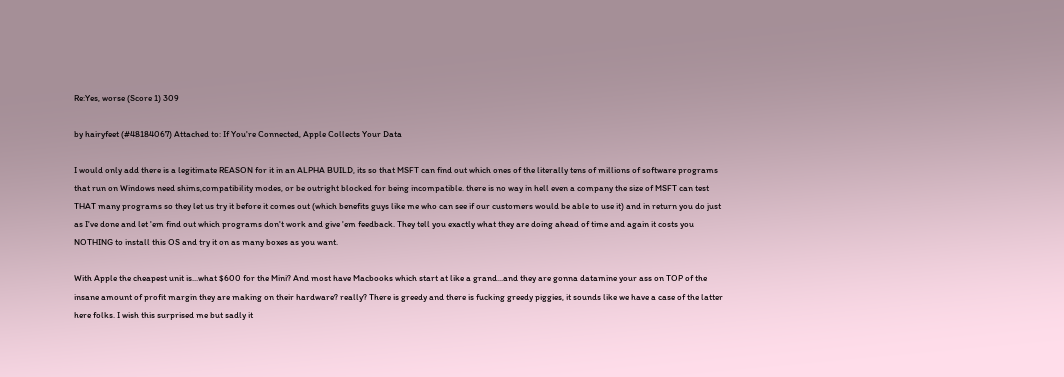Re:Yes, worse (Score 1) 309

by hairyfeet (#48184067) Attached to: If You're Connected, Apple Collects Your Data

I would only add there is a legitimate REASON for it in an ALPHA BUILD, its so that MSFT can find out which ones of the literally tens of millions of software programs that run on Windows need shims,compatibility modes, or be outright blocked for being incompatible. there is no way in hell even a company the size of MSFT can test THAT many programs so they let us try it before it comes out (which benefits guys like me who can see if our customers would be able to use it) and in return you do just as I've done and let 'em find out which programs don't work and give 'em feedback. They tell you exactly what they are doing ahead of time and again it costs you NOTHING to install this OS and try it on as many boxes as you want.

With Apple the cheapest unit is...what $600 for the Mini? And most have Macbooks which start at like a grand...and they are gonna datamine your ass on TOP of the insane amount of profit margin they are making on their hardware? really? There is greedy and there is fucking greedy piggies, it sounds like we have a case of the latter here folks. I wish this surprised me but sadly it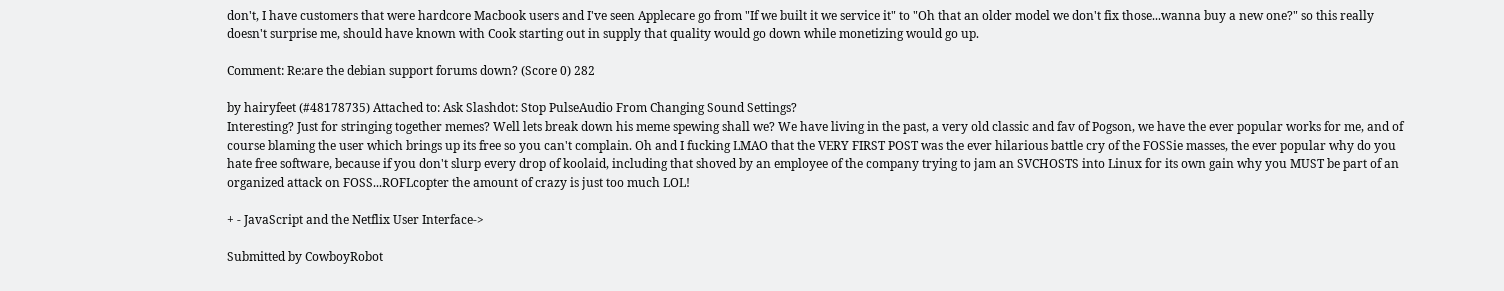don't, I have customers that were hardcore Macbook users and I've seen Applecare go from "If we built it we service it" to "Oh that an older model we don't fix those...wanna buy a new one?" so this really doesn't surprise me, should have known with Cook starting out in supply that quality would go down while monetizing would go up.

Comment: Re:are the debian support forums down? (Score 0) 282

by hairyfeet (#48178735) Attached to: Ask Slashdot: Stop PulseAudio From Changing Sound Settings?
Interesting? Just for stringing together memes? Well lets break down his meme spewing shall we? We have living in the past, a very old classic and fav of Pogson, we have the ever popular works for me, and of course blaming the user which brings up its free so you can't complain. Oh and I fucking LMAO that the VERY FIRST POST was the ever hilarious battle cry of the FOSSie masses, the ever popular why do you hate free software, because if you don't slurp every drop of koolaid, including that shoved by an employee of the company trying to jam an SVCHOSTS into Linux for its own gain why you MUST be part of an organized attack on FOSS...ROFLcopter the amount of crazy is just too much LOL!

+ - JavaScript and the Netflix User Interface->

Submitted by CowboyRobot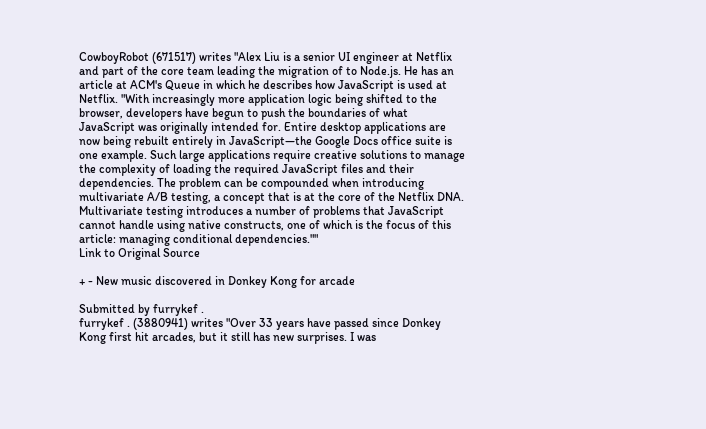CowboyRobot (671517) writes "Alex Liu is a senior UI engineer at Netflix and part of the core team leading the migration of to Node.js. He has an article at ACM's Queue in which he describes how JavaScript is used at Netflix. "With increasingly more application logic being shifted to the browser, developers have begun to push the boundaries of what JavaScript was originally intended for. Entire desktop applications are now being rebuilt entirely in JavaScript—the Google Docs office suite is one example. Such large applications require creative solutions to manage the complexity of loading the required JavaScript files and their dependencies. The problem can be compounded when introducing multivariate A/B testing, a concept that is at the core of the Netflix DNA. Multivariate testing introduces a number of problems that JavaScript cannot handle using native constructs, one of which is the focus of this article: managing conditional dependencies.""
Link to Original Source

+ - New music discovered in Donkey Kong for arcade

Submitted by furrykef .
furrykef . (3880941) writes "Over 33 years have passed since Donkey Kong first hit arcades, but it still has new surprises. I was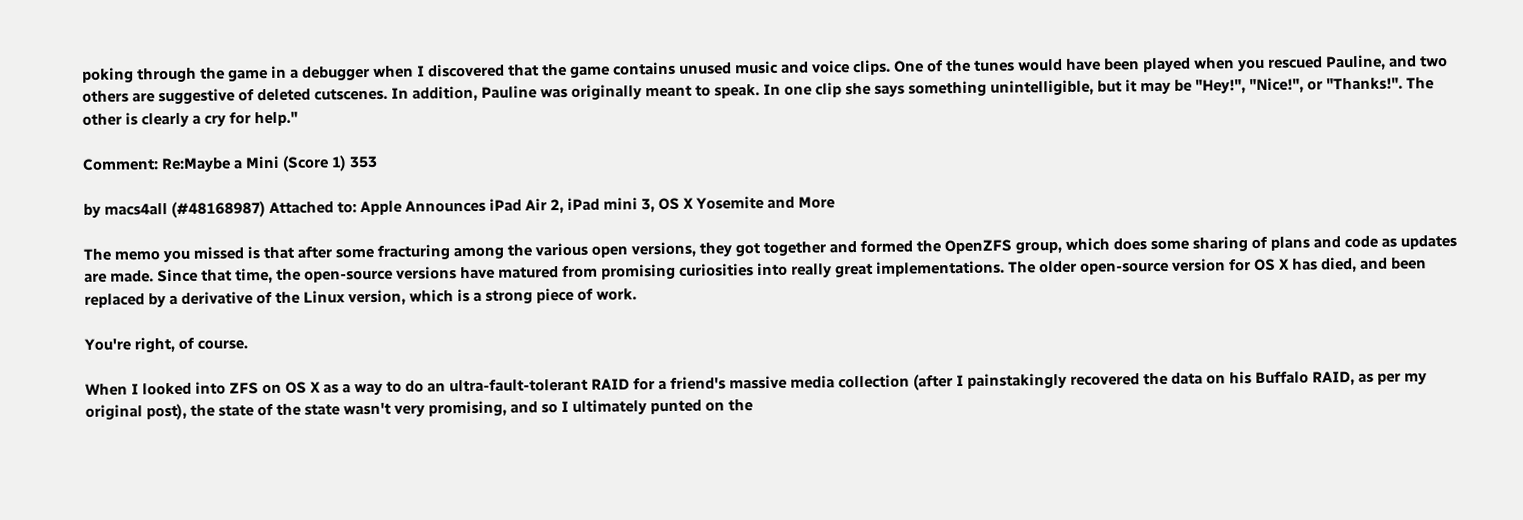poking through the game in a debugger when I discovered that the game contains unused music and voice clips. One of the tunes would have been played when you rescued Pauline, and two others are suggestive of deleted cutscenes. In addition, Pauline was originally meant to speak. In one clip she says something unintelligible, but it may be "Hey!", "Nice!", or "Thanks!". The other is clearly a cry for help."

Comment: Re:Maybe a Mini (Score 1) 353

by macs4all (#48168987) Attached to: Apple Announces iPad Air 2, iPad mini 3, OS X Yosemite and More

The memo you missed is that after some fracturing among the various open versions, they got together and formed the OpenZFS group, which does some sharing of plans and code as updates are made. Since that time, the open-source versions have matured from promising curiosities into really great implementations. The older open-source version for OS X has died, and been replaced by a derivative of the Linux version, which is a strong piece of work.

You're right, of course.

When I looked into ZFS on OS X as a way to do an ultra-fault-tolerant RAID for a friend's massive media collection (after I painstakingly recovered the data on his Buffalo RAID, as per my original post), the state of the state wasn't very promising, and so I ultimately punted on the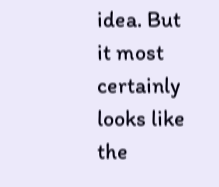idea. But it most certainly looks like the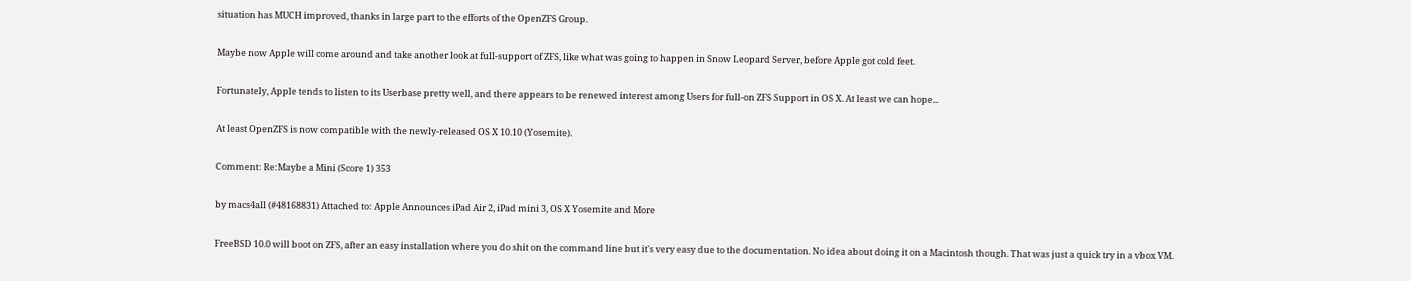situation has MUCH improved, thanks in large part to the efforts of the OpenZFS Group.

Maybe now Apple will come around and take another look at full-support of ZFS, like what was going to happen in Snow Leopard Server, before Apple got cold feet.

Fortunately, Apple tends to listen to its Userbase pretty well, and there appears to be renewed interest among Users for full-on ZFS Support in OS X. At least we can hope...

At least OpenZFS is now compatible with the newly-released OS X 10.10 (Yosemite).

Comment: Re:Maybe a Mini (Score 1) 353

by macs4all (#48168831) Attached to: Apple Announces iPad Air 2, iPad mini 3, OS X Yosemite and More

FreeBSD 10.0 will boot on ZFS, after an easy installation where you do shit on the command line but it's very easy due to the documentation. No idea about doing it on a Macintosh though. That was just a quick try in a vbox VM.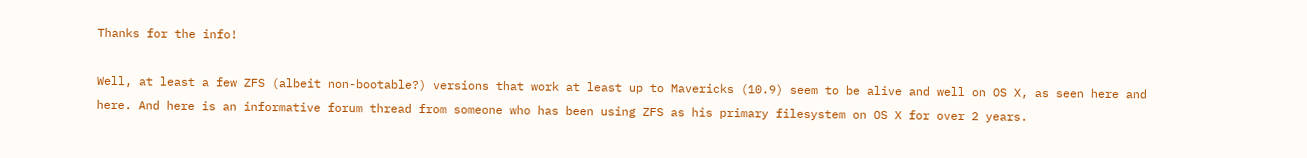Thanks for the info!

Well, at least a few ZFS (albeit non-bootable?) versions that work at least up to Mavericks (10.9) seem to be alive and well on OS X, as seen here and here. And here is an informative forum thread from someone who has been using ZFS as his primary filesystem on OS X for over 2 years.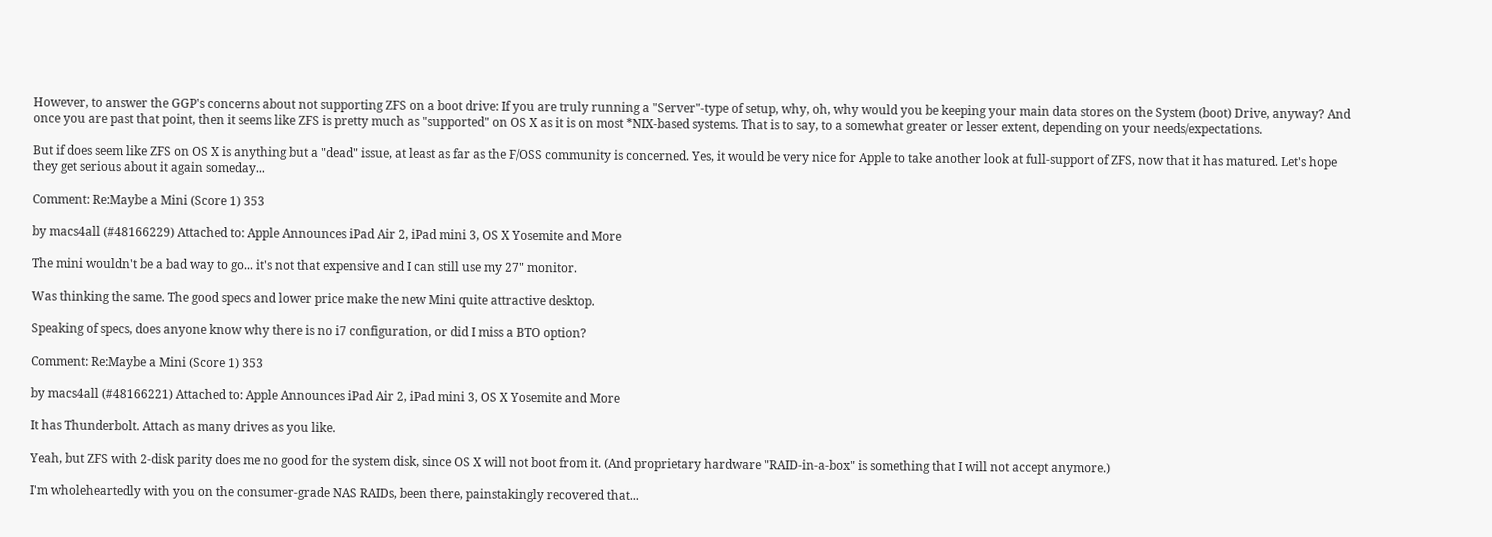However, to answer the GGP's concerns about not supporting ZFS on a boot drive: If you are truly running a "Server"-type of setup, why, oh, why would you be keeping your main data stores on the System (boot) Drive, anyway? And once you are past that point, then it seems like ZFS is pretty much as "supported" on OS X as it is on most *NIX-based systems. That is to say, to a somewhat greater or lesser extent, depending on your needs/expectations.

But if does seem like ZFS on OS X is anything but a "dead" issue, at least as far as the F/OSS community is concerned. Yes, it would be very nice for Apple to take another look at full-support of ZFS, now that it has matured. Let's hope they get serious about it again someday...

Comment: Re:Maybe a Mini (Score 1) 353

by macs4all (#48166229) Attached to: Apple Announces iPad Air 2, iPad mini 3, OS X Yosemite and More

The mini wouldn't be a bad way to go... it's not that expensive and I can still use my 27" monitor.

Was thinking the same. The good specs and lower price make the new Mini quite attractive desktop.

Speaking of specs, does anyone know why there is no i7 configuration, or did I miss a BTO option?

Comment: Re:Maybe a Mini (Score 1) 353

by macs4all (#48166221) Attached to: Apple Announces iPad Air 2, iPad mini 3, OS X Yosemite and More

It has Thunderbolt. Attach as many drives as you like.

Yeah, but ZFS with 2-disk parity does me no good for the system disk, since OS X will not boot from it. (And proprietary hardware "RAID-in-a-box" is something that I will not accept anymore.)

I'm wholeheartedly with you on the consumer-grade NAS RAIDs, been there, painstakingly recovered that...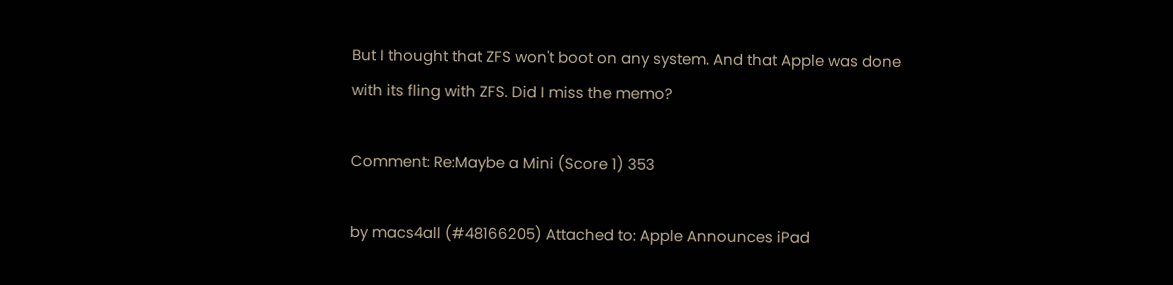But I thought that ZFS won't boot on any system. And that Apple was done with its fling with ZFS. Did I miss the memo?

Comment: Re:Maybe a Mini (Score 1) 353

by macs4all (#48166205) Attached to: Apple Announces iPad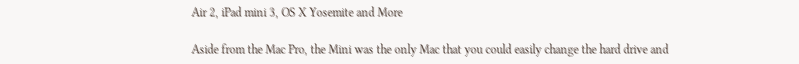Air 2, iPad mini 3, OS X Yosemite and More

Aside from the Mac Pro, the Mini was the only Mac that you could easily change the hard drive and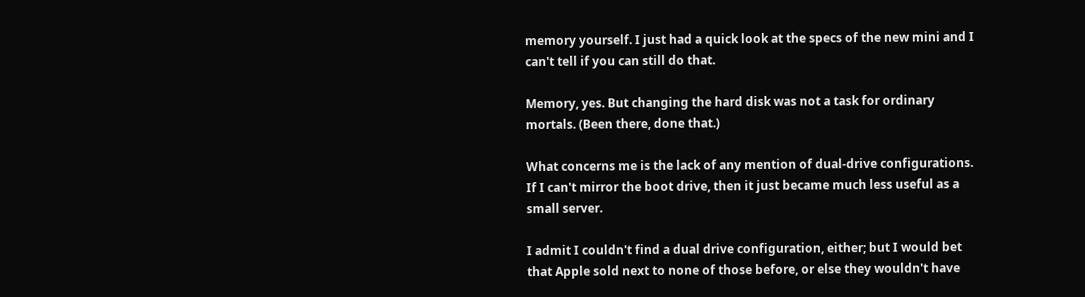memory yourself. I just had a quick look at the specs of the new mini and I can't tell if you can still do that.

Memory, yes. But changing the hard disk was not a task for ordinary mortals. (Been there, done that.)

What concerns me is the lack of any mention of dual-drive configurations. If I can't mirror the boot drive, then it just became much less useful as a small server.

I admit I couldn't find a dual drive configuration, either; but I would bet that Apple sold next to none of those before, or else they wouldn't have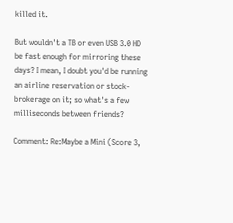killed it.

But wouldn't a TB or even USB 3.0 HD be fast enough for mirroring these days? I mean, I doubt you'd be running an airline reservation or stock-brokerage on it; so what's a few milliseconds between friends?

Comment: Re:Maybe a Mini (Score 3,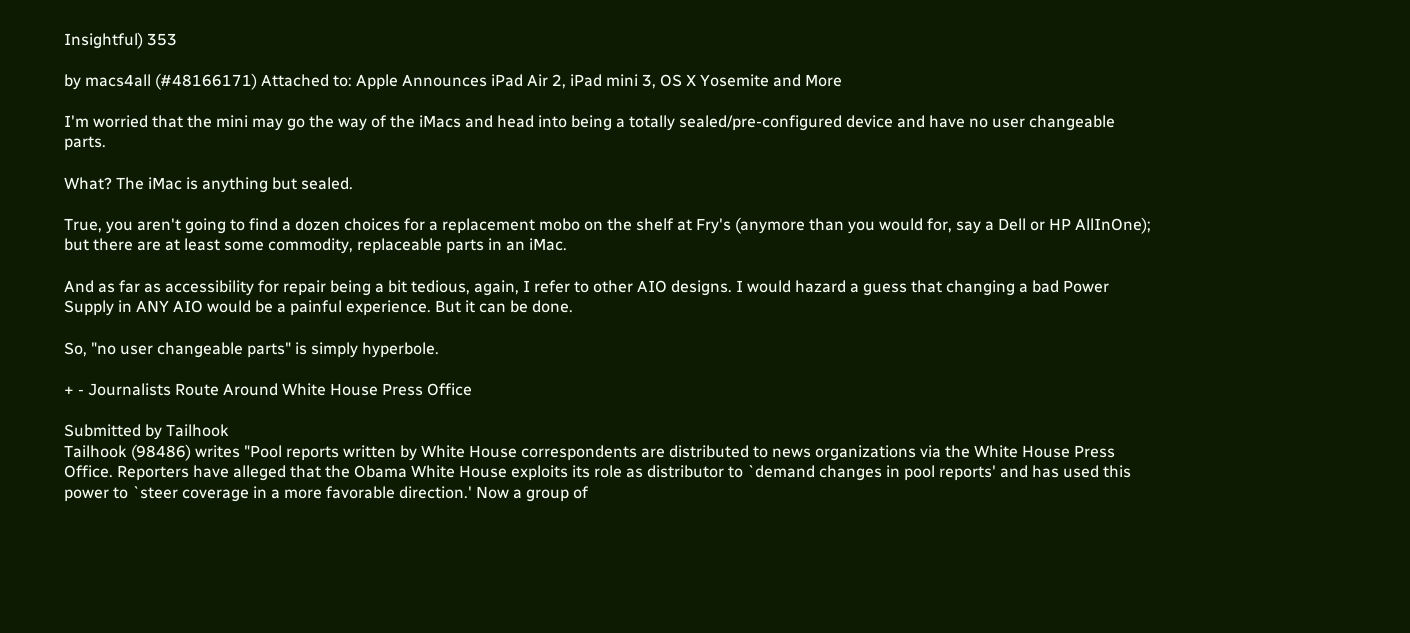Insightful) 353

by macs4all (#48166171) Attached to: Apple Announces iPad Air 2, iPad mini 3, OS X Yosemite and More

I'm worried that the mini may go the way of the iMacs and head into being a totally sealed/pre-configured device and have no user changeable parts.

What? The iMac is anything but sealed.

True, you aren't going to find a dozen choices for a replacement mobo on the shelf at Fry's (anymore than you would for, say a Dell or HP AllInOne); but there are at least some commodity, replaceable parts in an iMac.

And as far as accessibility for repair being a bit tedious, again, I refer to other AIO designs. I would hazard a guess that changing a bad Power Supply in ANY AIO would be a painful experience. But it can be done.

So, "no user changeable parts" is simply hyperbole.

+ - Journalists Route Around White House Press Office

Submitted by Tailhook
Tailhook (98486) writes "Pool reports written by White House correspondents are distributed to news organizations via the White House Press Office. Reporters have alleged that the Obama White House exploits its role as distributor to `demand changes in pool reports' and has used this power to `steer coverage in a more favorable direction.' Now a group of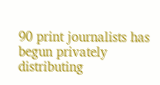90 print journalists has begun privately distributing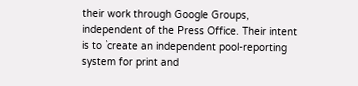their work through Google Groups, independent of the Press Office. Their intent is to `create an independent pool-reporting system for print and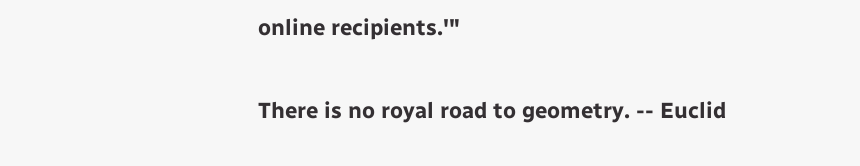online recipients.'"

There is no royal road to geometry. -- Euclid